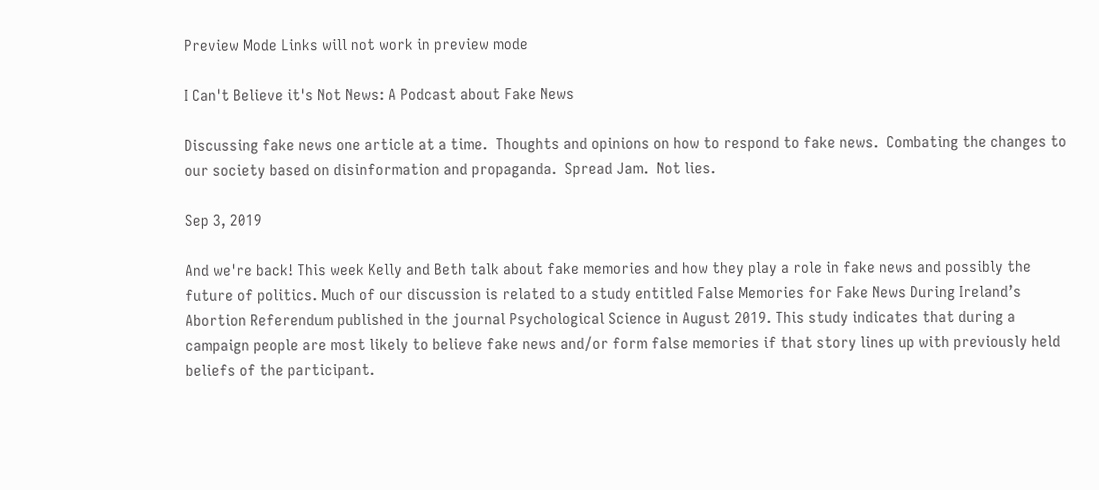Preview Mode Links will not work in preview mode

I Can't Believe it's Not News: A Podcast about Fake News

Discussing fake news one article at a time.  Thoughts and opinions on how to respond to fake news.  Combating the changes to our society based on disinformation and propaganda.  Spread Jam.  Not lies.

Sep 3, 2019

And we're back! This week Kelly and Beth talk about fake memories and how they play a role in fake news and possibly the future of politics. Much of our discussion is related to a study entitled False Memories for Fake News During Ireland’s Abortion Referendum published in the journal Psychological Science in August 2019. This study indicates that during a campaign people are most likely to believe fake news and/or form false memories if that story lines up with previously held beliefs of the participant.